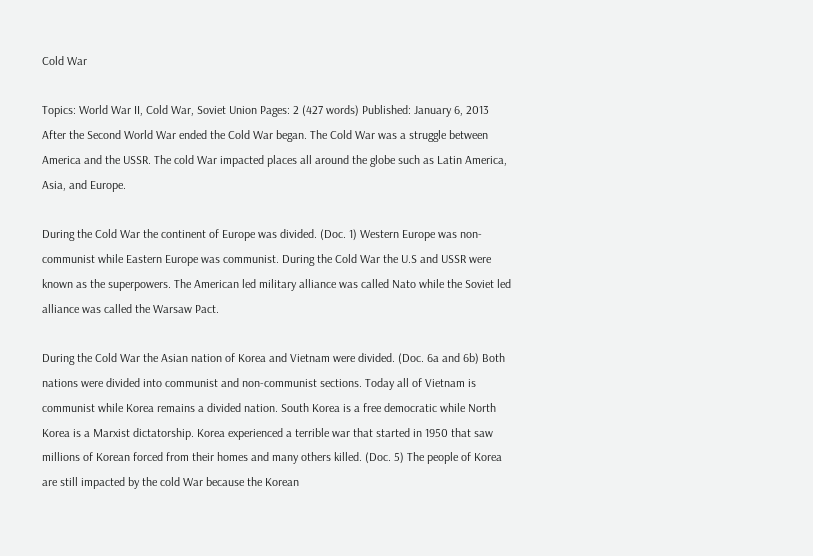Cold War

Topics: World War II, Cold War, Soviet Union Pages: 2 (427 words) Published: January 6, 2013
After the Second World War ended the Cold War began. The Cold War was a struggle between America and the USSR. The cold War impacted places all around the globe such as Latin America, Asia, and Europe.

During the Cold War the continent of Europe was divided. (Doc. 1) Western Europe was non-communist while Eastern Europe was communist. During the Cold War the U.S and USSR were known as the superpowers. The American led military alliance was called Nato while the Soviet led alliance was called the Warsaw Pact.

During the Cold War the Asian nation of Korea and Vietnam were divided. (Doc. 6a and 6b) Both nations were divided into communist and non-communist sections. Today all of Vietnam is communist while Korea remains a divided nation. South Korea is a free democratic while North Korea is a Marxist dictatorship. Korea experienced a terrible war that started in 1950 that saw millions of Korean forced from their homes and many others killed. (Doc. 5) The people of Korea are still impacted by the cold War because the Korean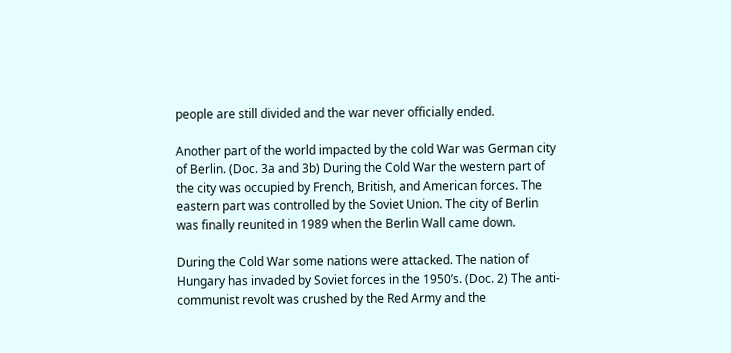people are still divided and the war never officially ended.

Another part of the world impacted by the cold War was German city of Berlin. (Doc. 3a and 3b) During the Cold War the western part of the city was occupied by French, British, and American forces. The eastern part was controlled by the Soviet Union. The city of Berlin was finally reunited in 1989 when the Berlin Wall came down.

During the Cold War some nations were attacked. The nation of Hungary has invaded by Soviet forces in the 1950’s. (Doc. 2) The anti-communist revolt was crushed by the Red Army and the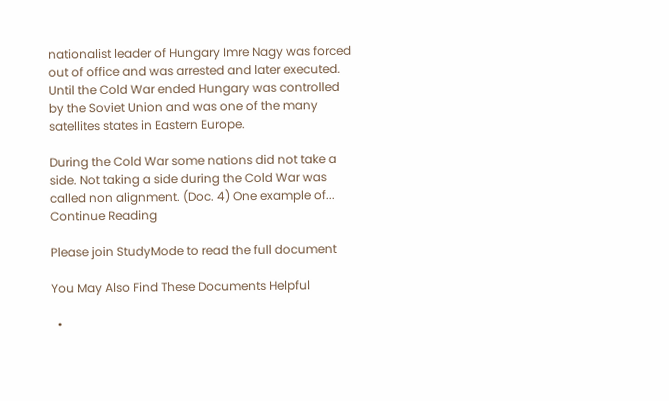nationalist leader of Hungary Imre Nagy was forced out of office and was arrested and later executed. Until the Cold War ended Hungary was controlled by the Soviet Union and was one of the many satellites states in Eastern Europe.

During the Cold War some nations did not take a side. Not taking a side during the Cold War was called non alignment. (Doc. 4) One example of...
Continue Reading

Please join StudyMode to read the full document

You May Also Find These Documents Helpful

  •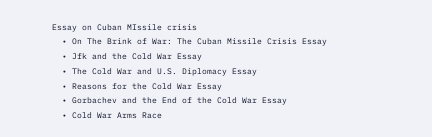Essay on Cuban MIssile crisis
  • On The Brink of War: The Cuban Missile Crisis Essay
  • Jfk and the Cold War Essay
  • The Cold War and U.S. Diplomacy Essay
  • Reasons for the Cold War Essay
  • Gorbachev and the End of the Cold War Essay
  • Cold War Arms Race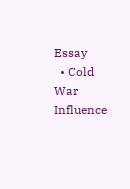Essay
  • Cold War Influence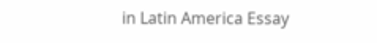in Latin America Essay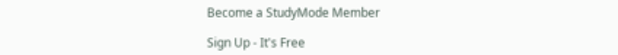Become a StudyMode Member

Sign Up - It's Free